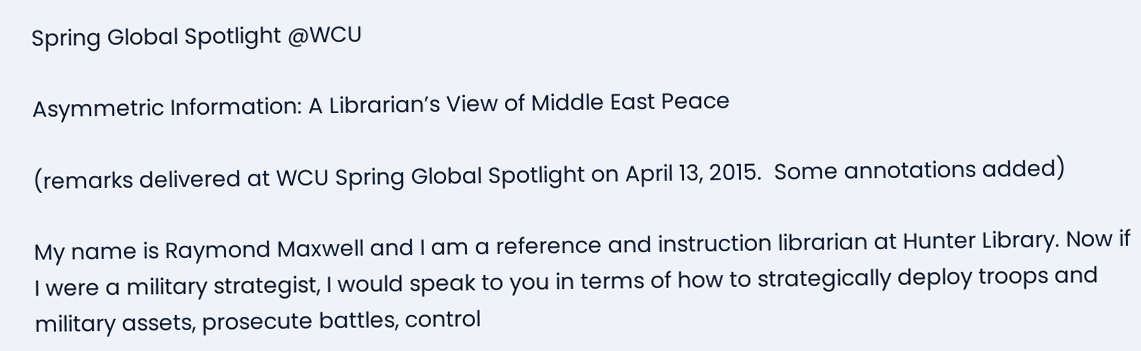Spring Global Spotlight @WCU

Asymmetric Information: A Librarian’s View of Middle East Peace

(remarks delivered at WCU Spring Global Spotlight on April 13, 2015.  Some annotations added)

My name is Raymond Maxwell and I am a reference and instruction librarian at Hunter Library. Now if I were a military strategist, I would speak to you in terms of how to strategically deploy troops and military assets, prosecute battles, control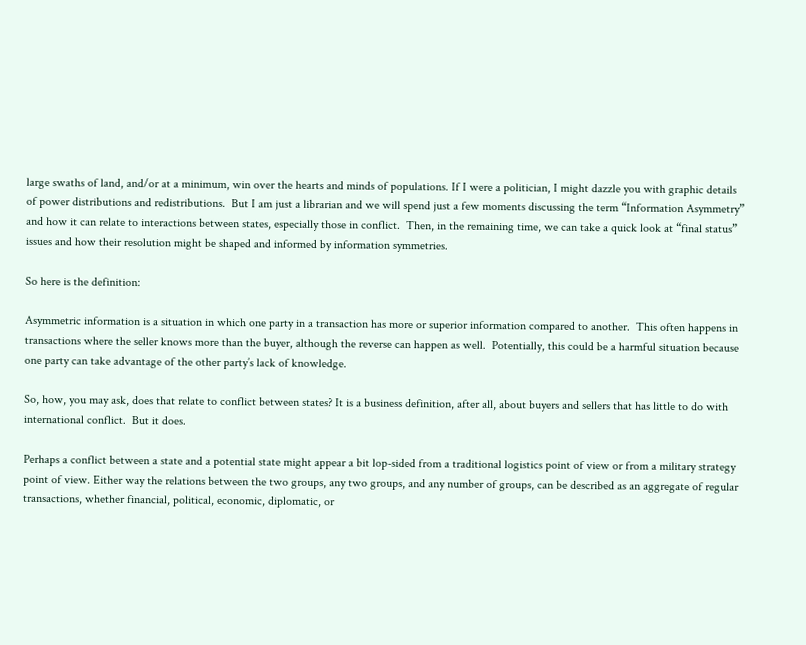large swaths of land, and/or at a minimum, win over the hearts and minds of populations. If I were a politician, I might dazzle you with graphic details of power distributions and redistributions.  But I am just a librarian and we will spend just a few moments discussing the term “Information Asymmetry” and how it can relate to interactions between states, especially those in conflict.  Then, in the remaining time, we can take a quick look at “final status” issues and how their resolution might be shaped and informed by information symmetries.

So here is the definition:

Asymmetric information is a situation in which one party in a transaction has more or superior information compared to another.  This often happens in transactions where the seller knows more than the buyer, although the reverse can happen as well.  Potentially, this could be a harmful situation because one party can take advantage of the other party’s lack of knowledge.

So, how, you may ask, does that relate to conflict between states? It is a business definition, after all, about buyers and sellers that has little to do with international conflict.  But it does.

Perhaps a conflict between a state and a potential state might appear a bit lop-sided from a traditional logistics point of view or from a military strategy point of view. Either way the relations between the two groups, any two groups, and any number of groups, can be described as an aggregate of regular transactions, whether financial, political, economic, diplomatic, or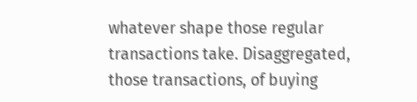whatever shape those regular transactions take. Disaggregated, those transactions, of buying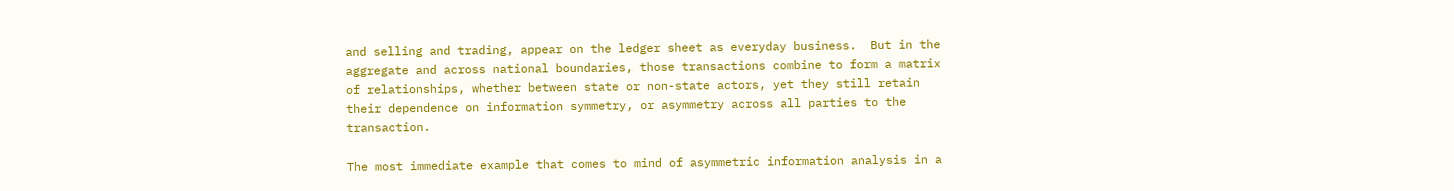and selling and trading, appear on the ledger sheet as everyday business.  But in the aggregate and across national boundaries, those transactions combine to form a matrix of relationships, whether between state or non-state actors, yet they still retain their dependence on information symmetry, or asymmetry across all parties to the transaction.

The most immediate example that comes to mind of asymmetric information analysis in a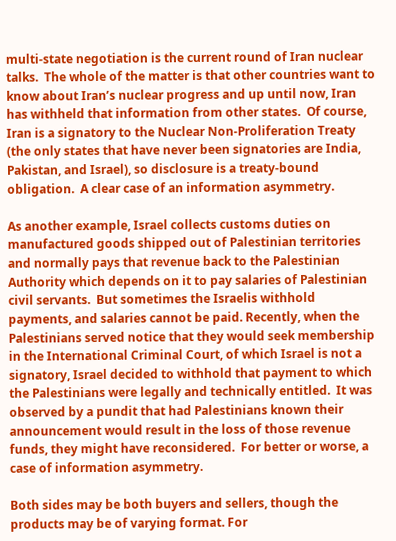multi-state negotiation is the current round of Iran nuclear talks.  The whole of the matter is that other countries want to know about Iran’s nuclear progress and up until now, Iran has withheld that information from other states.  Of course, Iran is a signatory to the Nuclear Non-Proliferation Treaty (the only states that have never been signatories are India, Pakistan, and Israel), so disclosure is a treaty-bound obligation.  A clear case of an information asymmetry.

As another example, Israel collects customs duties on manufactured goods shipped out of Palestinian territories and normally pays that revenue back to the Palestinian Authority which depends on it to pay salaries of Palestinian civil servants.  But sometimes the Israelis withhold payments, and salaries cannot be paid. Recently, when the Palestinians served notice that they would seek membership in the International Criminal Court, of which Israel is not a signatory, Israel decided to withhold that payment to which the Palestinians were legally and technically entitled.  It was observed by a pundit that had Palestinians known their announcement would result in the loss of those revenue funds, they might have reconsidered.  For better or worse, a case of information asymmetry.

Both sides may be both buyers and sellers, though the products may be of varying format. For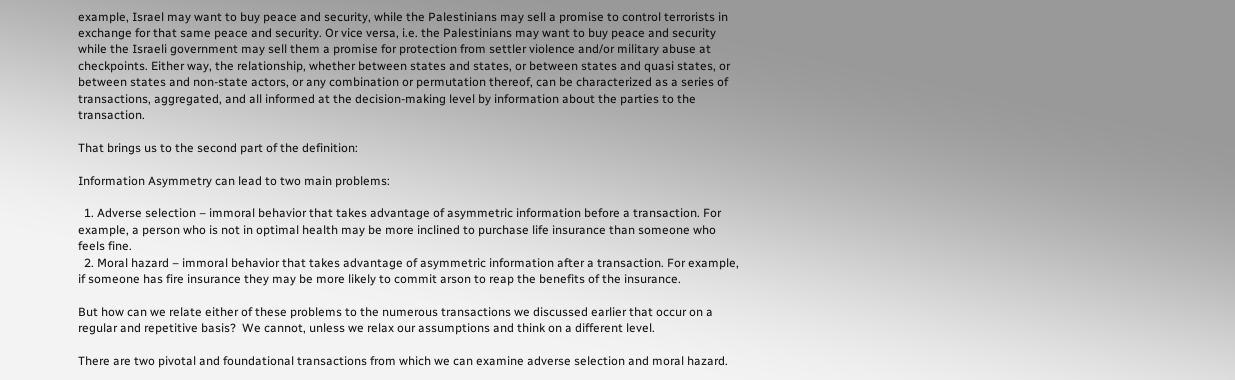example, Israel may want to buy peace and security, while the Palestinians may sell a promise to control terrorists in exchange for that same peace and security. Or vice versa, i.e. the Palestinians may want to buy peace and security while the Israeli government may sell them a promise for protection from settler violence and/or military abuse at checkpoints. Either way, the relationship, whether between states and states, or between states and quasi states, or between states and non-state actors, or any combination or permutation thereof, can be characterized as a series of transactions, aggregated, and all informed at the decision-making level by information about the parties to the transaction.

That brings us to the second part of the definition:

Information Asymmetry can lead to two main problems:

  1. Adverse selection – immoral behavior that takes advantage of asymmetric information before a transaction. For example, a person who is not in optimal health may be more inclined to purchase life insurance than someone who feels fine.
  2. Moral hazard – immoral behavior that takes advantage of asymmetric information after a transaction. For example, if someone has fire insurance they may be more likely to commit arson to reap the benefits of the insurance.

But how can we relate either of these problems to the numerous transactions we discussed earlier that occur on a regular and repetitive basis?  We cannot, unless we relax our assumptions and think on a different level.

There are two pivotal and foundational transactions from which we can examine adverse selection and moral hazard.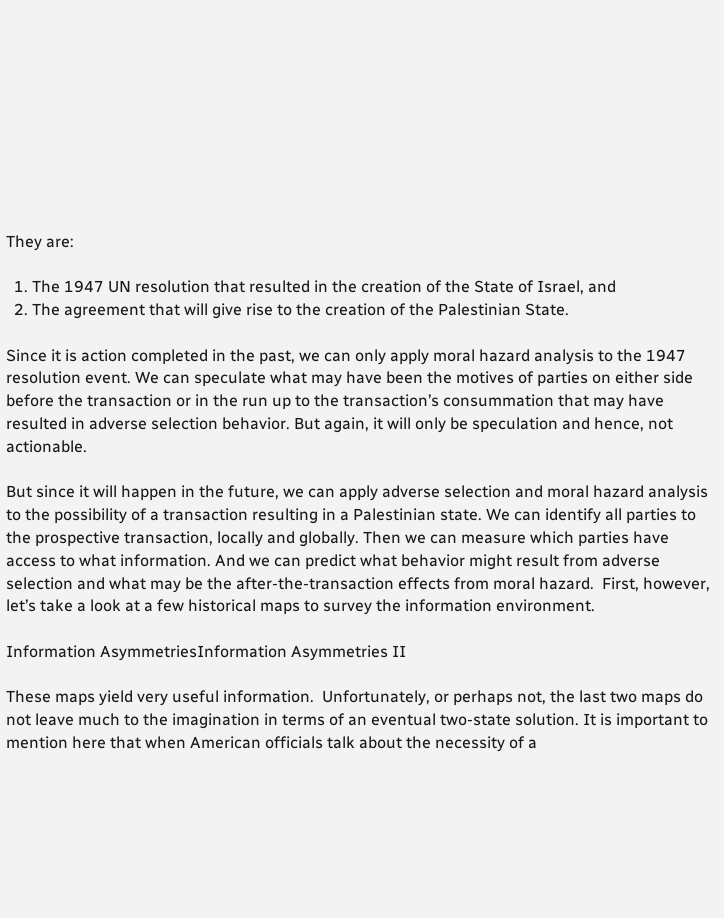They are:

  1. The 1947 UN resolution that resulted in the creation of the State of Israel, and
  2. The agreement that will give rise to the creation of the Palestinian State.

Since it is action completed in the past, we can only apply moral hazard analysis to the 1947 resolution event. We can speculate what may have been the motives of parties on either side before the transaction or in the run up to the transaction’s consummation that may have resulted in adverse selection behavior. But again, it will only be speculation and hence, not actionable.

But since it will happen in the future, we can apply adverse selection and moral hazard analysis to the possibility of a transaction resulting in a Palestinian state. We can identify all parties to the prospective transaction, locally and globally. Then we can measure which parties have access to what information. And we can predict what behavior might result from adverse selection and what may be the after-the-transaction effects from moral hazard.  First, however, let’s take a look at a few historical maps to survey the information environment.

Information AsymmetriesInformation Asymmetries II

These maps yield very useful information.  Unfortunately, or perhaps not, the last two maps do not leave much to the imagination in terms of an eventual two-state solution. It is important to mention here that when American officials talk about the necessity of a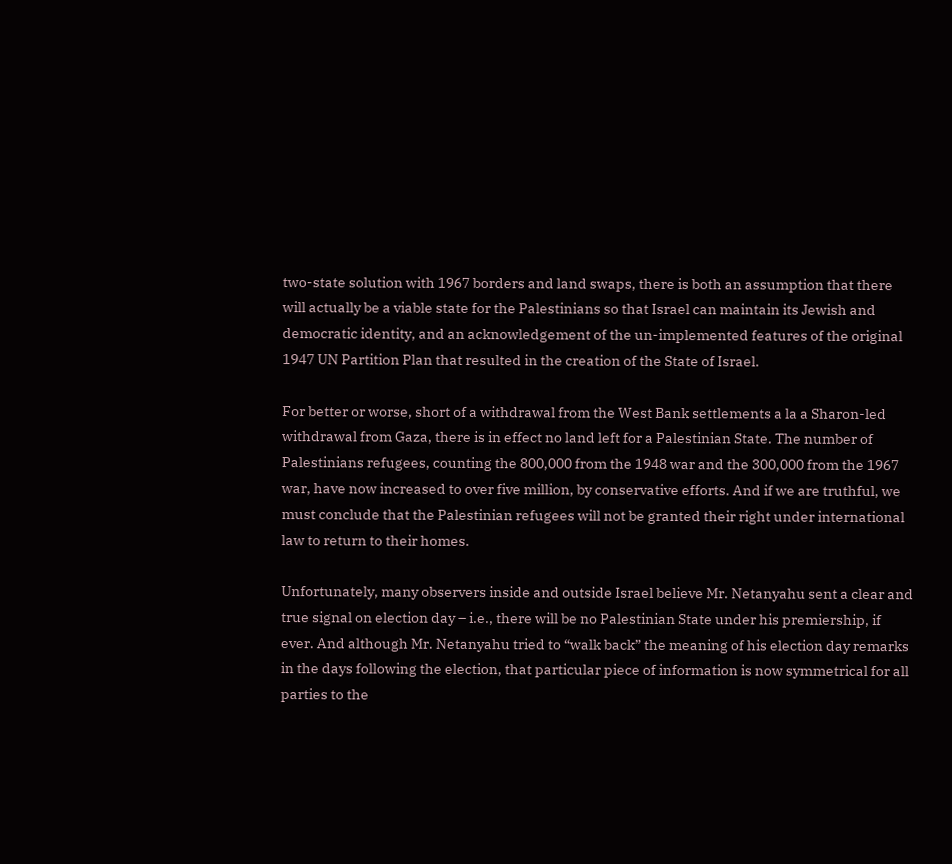two-state solution with 1967 borders and land swaps, there is both an assumption that there will actually be a viable state for the Palestinians so that Israel can maintain its Jewish and democratic identity, and an acknowledgement of the un-implemented features of the original 1947 UN Partition Plan that resulted in the creation of the State of Israel.

For better or worse, short of a withdrawal from the West Bank settlements a la a Sharon-led withdrawal from Gaza, there is in effect no land left for a Palestinian State. The number of Palestinians refugees, counting the 800,000 from the 1948 war and the 300,000 from the 1967 war, have now increased to over five million, by conservative efforts. And if we are truthful, we must conclude that the Palestinian refugees will not be granted their right under international law to return to their homes.

Unfortunately, many observers inside and outside Israel believe Mr. Netanyahu sent a clear and true signal on election day – i.e., there will be no Palestinian State under his premiership, if ever. And although Mr. Netanyahu tried to “walk back” the meaning of his election day remarks in the days following the election, that particular piece of information is now symmetrical for all parties to the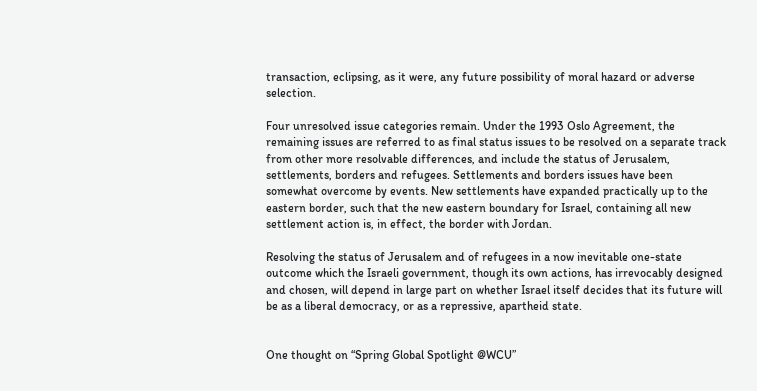transaction, eclipsing, as it were, any future possibility of moral hazard or adverse selection.

Four unresolved issue categories remain. Under the 1993 Oslo Agreement, the remaining issues are referred to as final status issues to be resolved on a separate track from other more resolvable differences, and include the status of Jerusalem, settlements, borders and refugees. Settlements and borders issues have been somewhat overcome by events. New settlements have expanded practically up to the eastern border, such that the new eastern boundary for Israel, containing all new settlement action is, in effect, the border with Jordan.

Resolving the status of Jerusalem and of refugees in a now inevitable one-state outcome which the Israeli government, though its own actions, has irrevocably designed and chosen, will depend in large part on whether Israel itself decides that its future will be as a liberal democracy, or as a repressive, apartheid state.


One thought on “Spring Global Spotlight @WCU”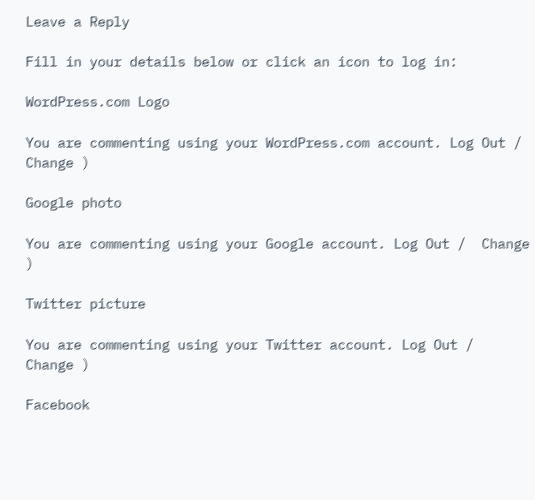Leave a Reply

Fill in your details below or click an icon to log in:

WordPress.com Logo

You are commenting using your WordPress.com account. Log Out /  Change )

Google photo

You are commenting using your Google account. Log Out /  Change )

Twitter picture

You are commenting using your Twitter account. Log Out /  Change )

Facebook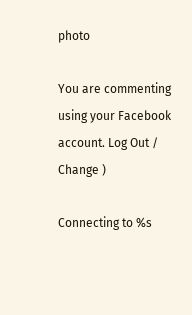photo

You are commenting using your Facebook account. Log Out /  Change )

Connecting to %s